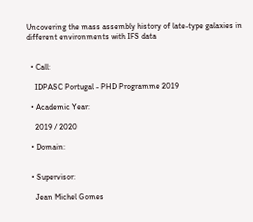Uncovering the mass assembly history of late-type galaxies in different environments with IFS data


  • Call:

    IDPASC Portugal - PHD Programme 2019

  • Academic Year:

    2019 / 2020

  • Domain:


  • Supervisor:

    Jean Michel Gomes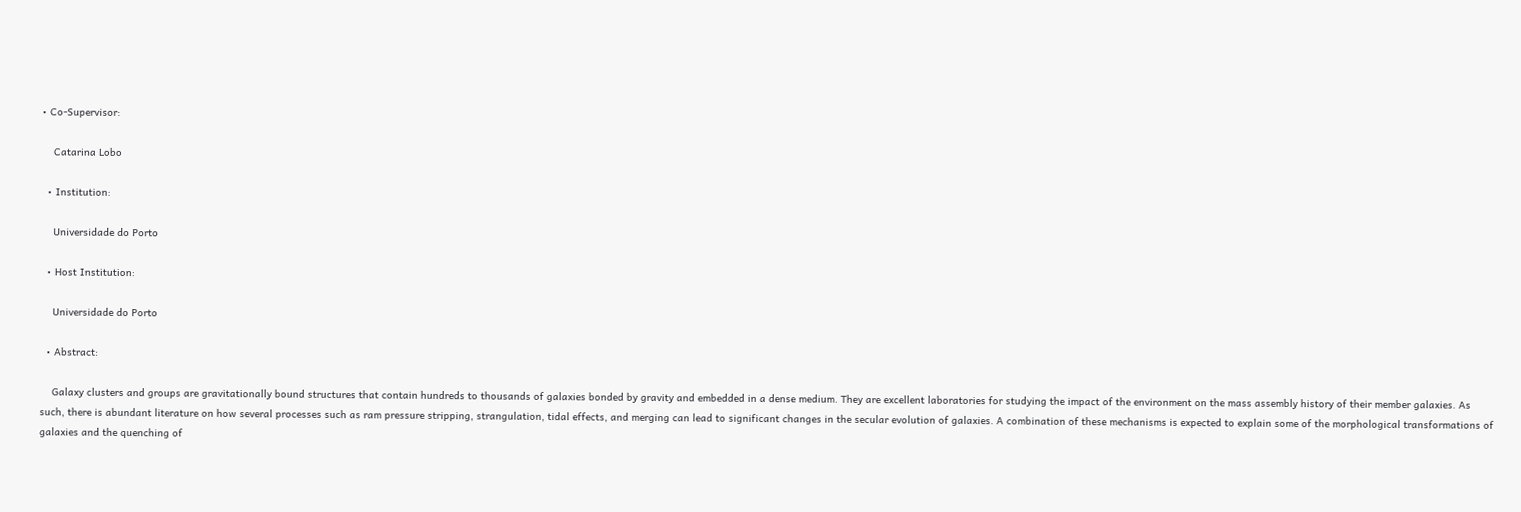• Co-Supervisor:

    Catarina Lobo

  • Institution:

    Universidade do Porto

  • Host Institution:

    Universidade do Porto

  • Abstract:

    Galaxy clusters and groups are gravitationally bound structures that contain hundreds to thousands of galaxies bonded by gravity and embedded in a dense medium. They are excellent laboratories for studying the impact of the environment on the mass assembly history of their member galaxies. As such, there is abundant literature on how several processes such as ram pressure stripping, strangulation, tidal effects, and merging can lead to significant changes in the secular evolution of galaxies. A combination of these mechanisms is expected to explain some of the morphological transformations of galaxies and the quenching of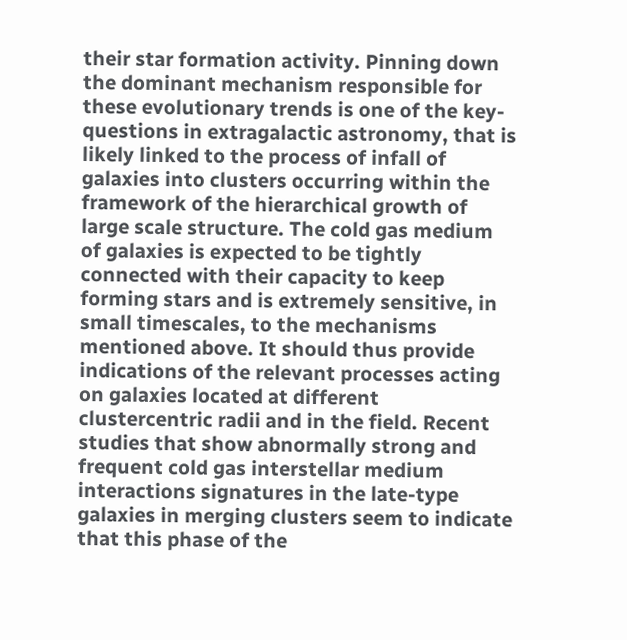their star formation activity. Pinning down the dominant mechanism responsible for these evolutionary trends is one of the key-questions in extragalactic astronomy, that is likely linked to the process of infall of galaxies into clusters occurring within the framework of the hierarchical growth of large scale structure. The cold gas medium of galaxies is expected to be tightly connected with their capacity to keep forming stars and is extremely sensitive, in small timescales, to the mechanisms mentioned above. It should thus provide indications of the relevant processes acting on galaxies located at different clustercentric radii and in the field. Recent studies that show abnormally strong and frequent cold gas interstellar medium interactions signatures in the late-type galaxies in merging clusters seem to indicate that this phase of the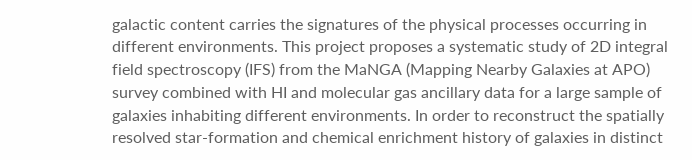galactic content carries the signatures of the physical processes occurring in different environments. This project proposes a systematic study of 2D integral field spectroscopy (IFS) from the MaNGA (Mapping Nearby Galaxies at APO) survey combined with HI and molecular gas ancillary data for a large sample of galaxies inhabiting different environments. In order to reconstruct the spatially resolved star-formation and chemical enrichment history of galaxies in distinct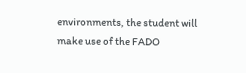environments, the student will make use of the FADO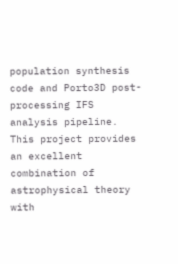population synthesis code and Porto3D post-processing IFS analysis pipeline. This project provides an excellent combination of astrophysical theory with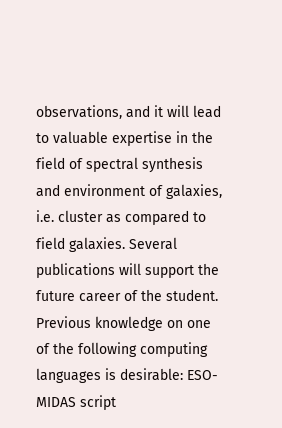observations, and it will lead to valuable expertise in the field of spectral synthesis and environment of galaxies, i.e. cluster as compared to field galaxies. Several publications will support the future career of the student. Previous knowledge on one of the following computing languages is desirable: ESO-MIDAS script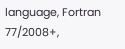language, Fortran 77/2008+,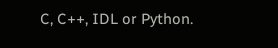C, C++, IDL or Python.